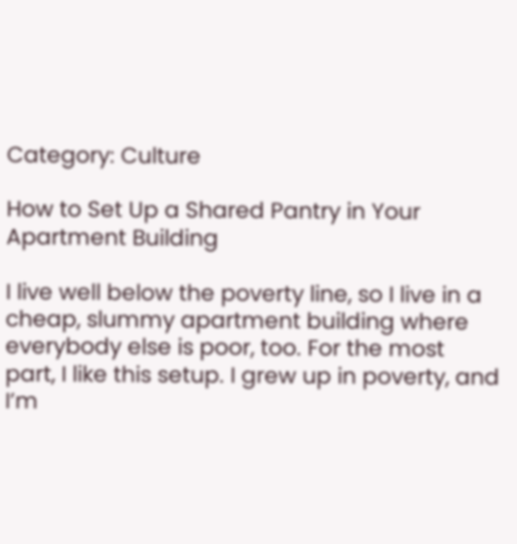Category: Culture

How to Set Up a Shared Pantry in Your Apartment Building

I live well below the poverty line, so I live in a cheap, slummy apartment building where everybody else is poor, too. For the most part, I like this setup. I grew up in poverty, and I’m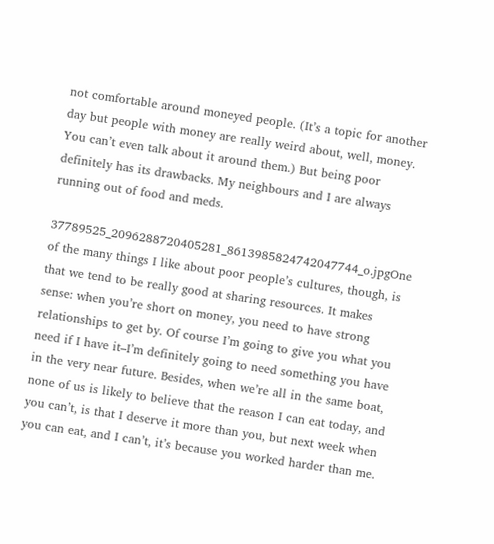not comfortable around moneyed people. (It’s a topic for another day but people with money are really weird about, well, money. You can’t even talk about it around them.) But being poor definitely has its drawbacks. My neighbours and I are always running out of food and meds.

37789525_2096288720405281_8613985824742047744_o.jpgOne of the many things I like about poor people’s cultures, though, is that we tend to be really good at sharing resources. It makes sense: when you’re short on money, you need to have strong relationships to get by. Of course I’m going to give you what you need if I have it–I’m definitely going to need something you have in the very near future. Besides, when we’re all in the same boat, none of us is likely to believe that the reason I can eat today, and you can’t, is that I deserve it more than you, but next week when you can eat, and I can’t, it’s because you worked harder than me.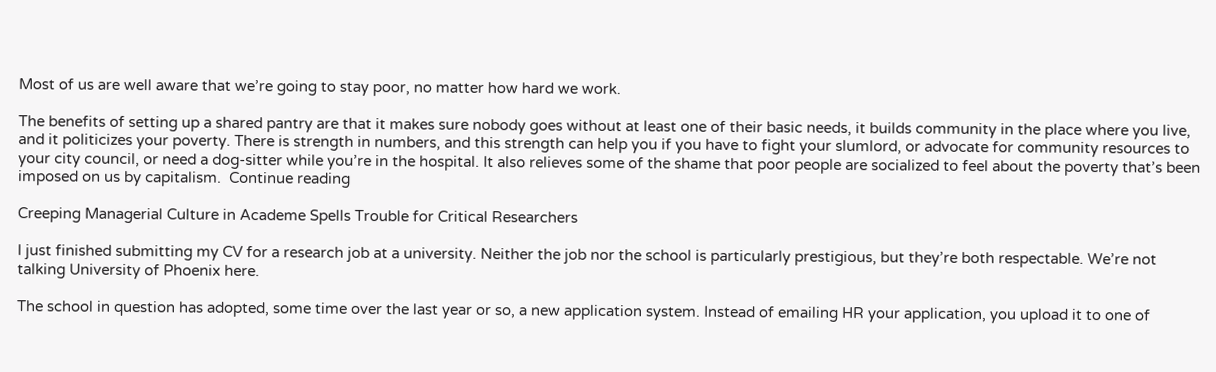Most of us are well aware that we’re going to stay poor, no matter how hard we work.

The benefits of setting up a shared pantry are that it makes sure nobody goes without at least one of their basic needs, it builds community in the place where you live, and it politicizes your poverty. There is strength in numbers, and this strength can help you if you have to fight your slumlord, or advocate for community resources to your city council, or need a dog-sitter while you’re in the hospital. It also relieves some of the shame that poor people are socialized to feel about the poverty that’s been imposed on us by capitalism.  Continue reading

Creeping Managerial Culture in Academe Spells Trouble for Critical Researchers

I just finished submitting my CV for a research job at a university. Neither the job nor the school is particularly prestigious, but they’re both respectable. We’re not talking University of Phoenix here.

The school in question has adopted, some time over the last year or so, a new application system. Instead of emailing HR your application, you upload it to one of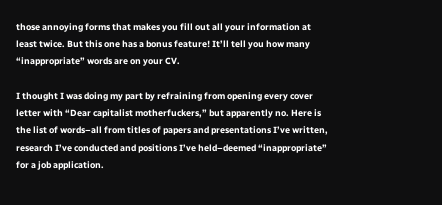those annoying forms that makes you fill out all your information at least twice. But this one has a bonus feature! It’ll tell you how many “inappropriate” words are on your CV.

I thought I was doing my part by refraining from opening every cover letter with “Dear capitalist motherfuckers,” but apparently no. Here is the list of words–all from titles of papers and presentations I’ve written, research I’ve conducted and positions I’ve held–deemed “inappropriate” for a job application.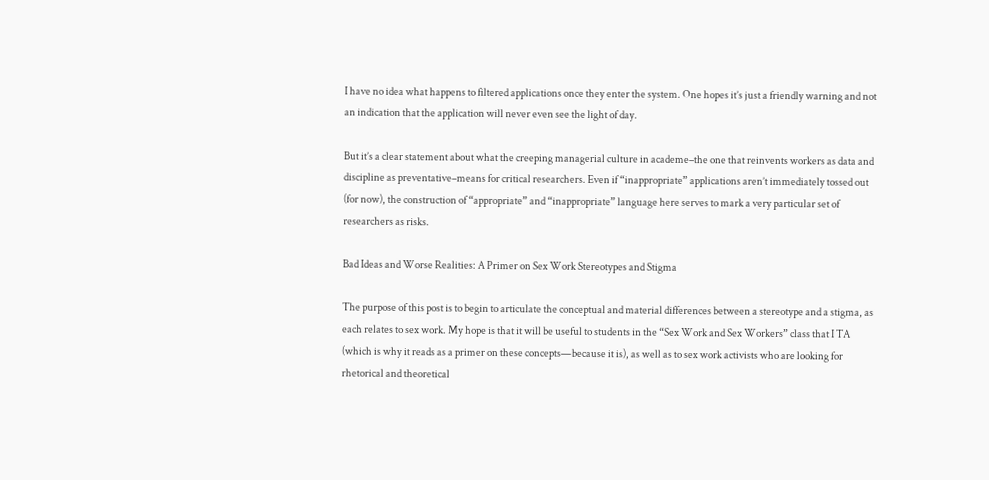I have no idea what happens to filtered applications once they enter the system. One hopes it’s just a friendly warning and not an indication that the application will never even see the light of day.

But it’s a clear statement about what the creeping managerial culture in academe–the one that reinvents workers as data and discipline as preventative–means for critical researchers. Even if “inappropriate” applications aren’t immediately tossed out (for now), the construction of “appropriate” and “inappropriate” language here serves to mark a very particular set of researchers as risks.

Bad Ideas and Worse Realities: A Primer on Sex Work Stereotypes and Stigma

The purpose of this post is to begin to articulate the conceptual and material differences between a stereotype and a stigma, as each relates to sex work. My hope is that it will be useful to students in the “Sex Work and Sex Workers” class that I TA (which is why it reads as a primer on these concepts—because it is), as well as to sex work activists who are looking for rhetorical and theoretical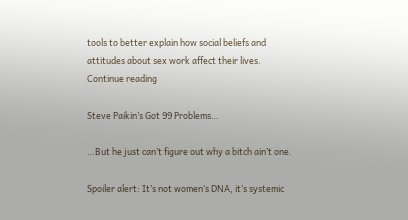tools to better explain how social beliefs and attitudes about sex work affect their lives. Continue reading

Steve Paikin’s Got 99 Problems…

…But he just can’t figure out why a bitch ain’t one.

Spoiler alert: It’s not women’s DNA, it’s systemic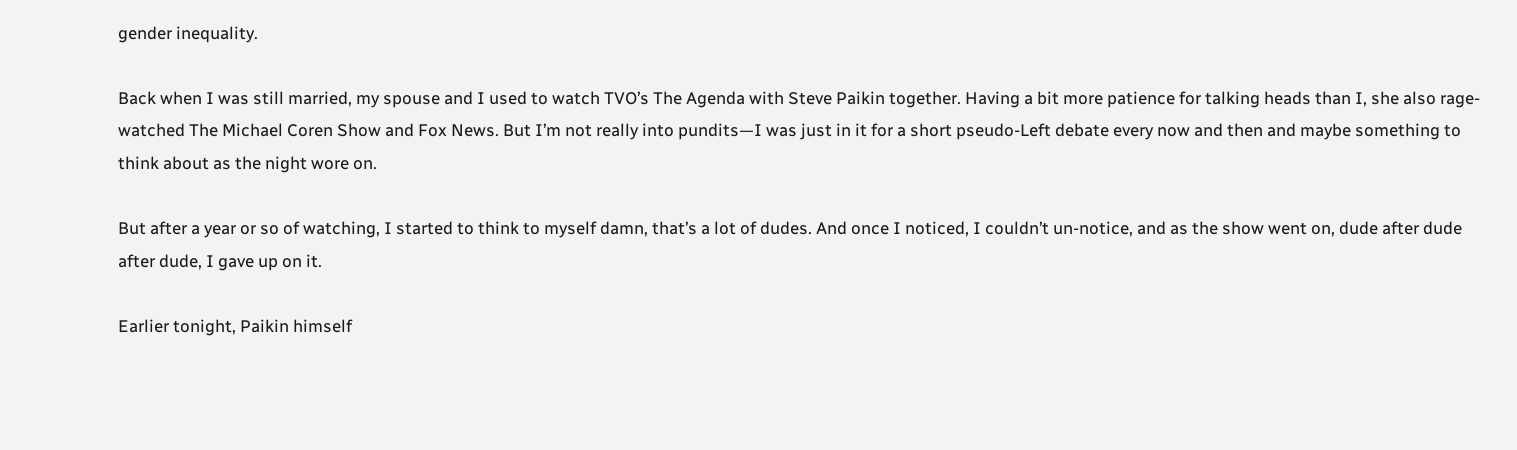gender inequality.

Back when I was still married, my spouse and I used to watch TVO’s The Agenda with Steve Paikin together. Having a bit more patience for talking heads than I, she also rage-watched The Michael Coren Show and Fox News. But I’m not really into pundits—I was just in it for a short pseudo-Left debate every now and then and maybe something to think about as the night wore on.

But after a year or so of watching, I started to think to myself damn, that’s a lot of dudes. And once I noticed, I couldn’t un-notice, and as the show went on, dude after dude after dude, I gave up on it.

Earlier tonight, Paikin himself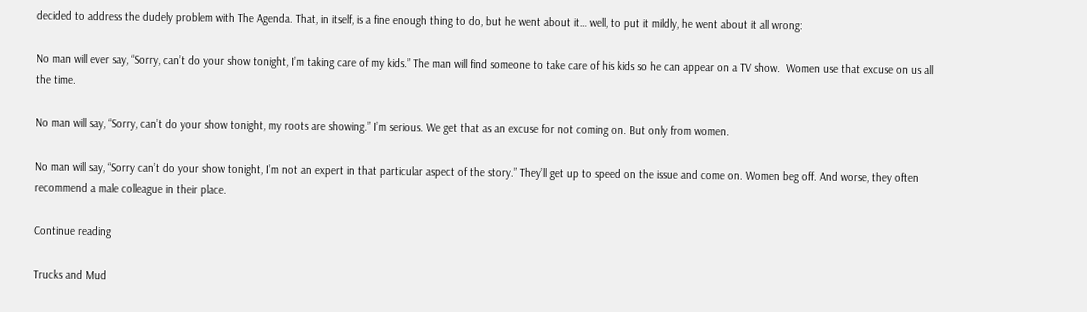decided to address the dudely problem with The Agenda. That, in itself, is a fine enough thing to do, but he went about it… well, to put it mildly, he went about it all wrong:

No man will ever say, “Sorry, can’t do your show tonight, I’m taking care of my kids.” The man will find someone to take care of his kids so he can appear on a TV show.  Women use that excuse on us all the time.

No man will say, “Sorry, can’t do your show tonight, my roots are showing.” I’m serious. We get that as an excuse for not coming on. But only from women.

No man will say, “Sorry can’t do your show tonight, I’m not an expert in that particular aspect of the story.” They’ll get up to speed on the issue and come on. Women beg off. And worse, they often recommend a male colleague in their place.

Continue reading

Trucks and Mud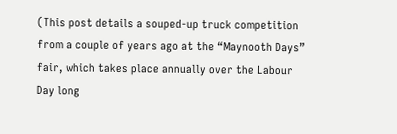(This post details a souped-up truck competition from a couple of years ago at the “Maynooth Days” fair, which takes place annually over the Labour Day long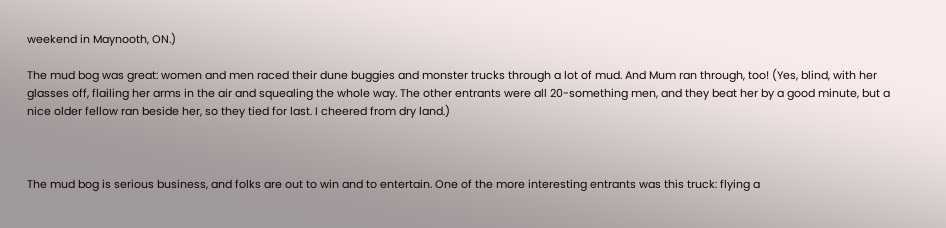weekend in Maynooth, ON.)

The mud bog was great: women and men raced their dune buggies and monster trucks through a lot of mud. And Mum ran through, too! (Yes, blind, with her glasses off, flailing her arms in the air and squealing the whole way. The other entrants were all 20-something men, and they beat her by a good minute, but a nice older fellow ran beside her, so they tied for last. I cheered from dry land.)



The mud bog is serious business, and folks are out to win and to entertain. One of the more interesting entrants was this truck: flying a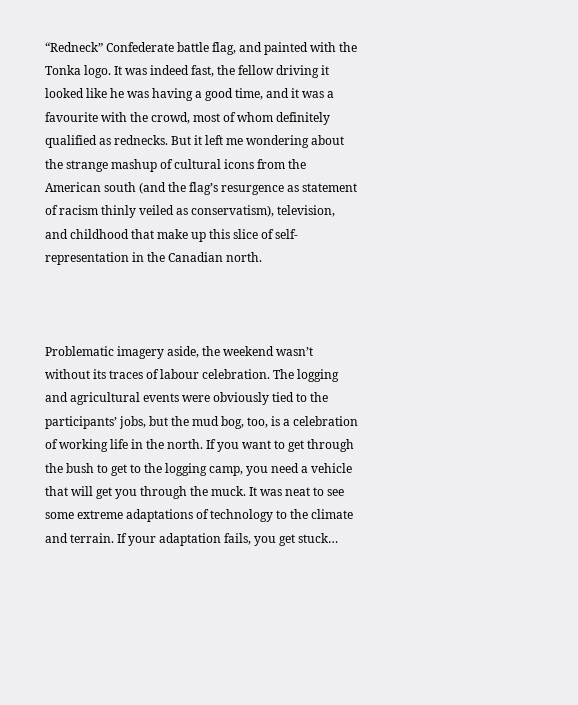“Redneck” Confederate battle flag, and painted with the Tonka logo. It was indeed fast, the fellow driving it looked like he was having a good time, and it was a favourite with the crowd, most of whom definitely qualified as rednecks. But it left me wondering about the strange mashup of cultural icons from the American south (and the flag’s resurgence as statement of racism thinly veiled as conservatism), television, and childhood that make up this slice of self-representation in the Canadian north.



Problematic imagery aside, the weekend wasn’t without its traces of labour celebration. The logging and agricultural events were obviously tied to the participants’ jobs, but the mud bog, too, is a celebration of working life in the north. If you want to get through the bush to get to the logging camp, you need a vehicle that will get you through the muck. It was neat to see some extreme adaptations of technology to the climate and terrain. If your adaptation fails, you get stuck…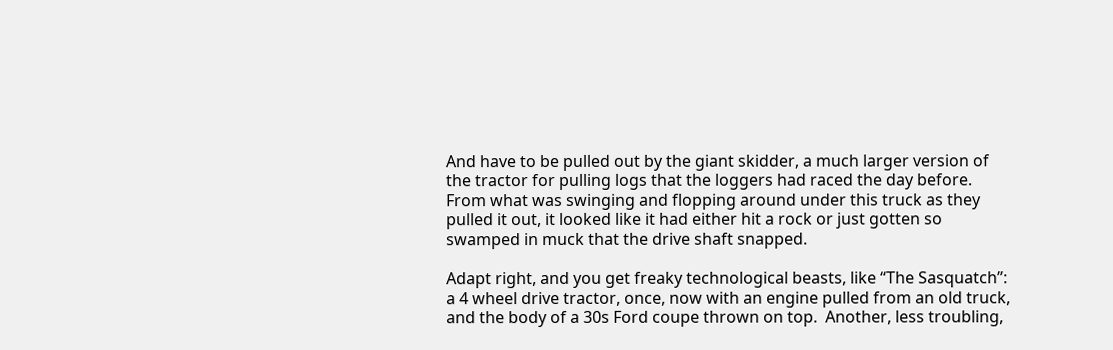And have to be pulled out by the giant skidder, a much larger version of the tractor for pulling logs that the loggers had raced the day before. From what was swinging and flopping around under this truck as they pulled it out, it looked like it had either hit a rock or just gotten so swamped in muck that the drive shaft snapped.

Adapt right, and you get freaky technological beasts, like “The Sasquatch”: a 4 wheel drive tractor, once, now with an engine pulled from an old truck, and the body of a 30s Ford coupe thrown on top.  Another, less troubling,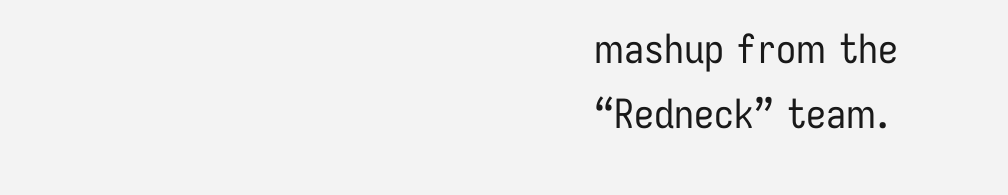mashup from the “Redneck” team.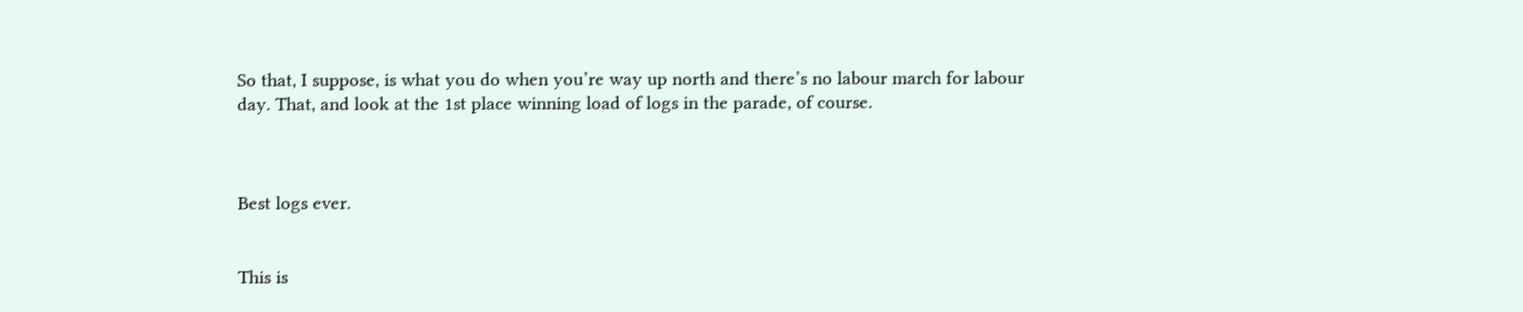So that, I suppose, is what you do when you’re way up north and there’s no labour march for labour day. That, and look at the 1st place winning load of logs in the parade, of course.



Best logs ever.


This is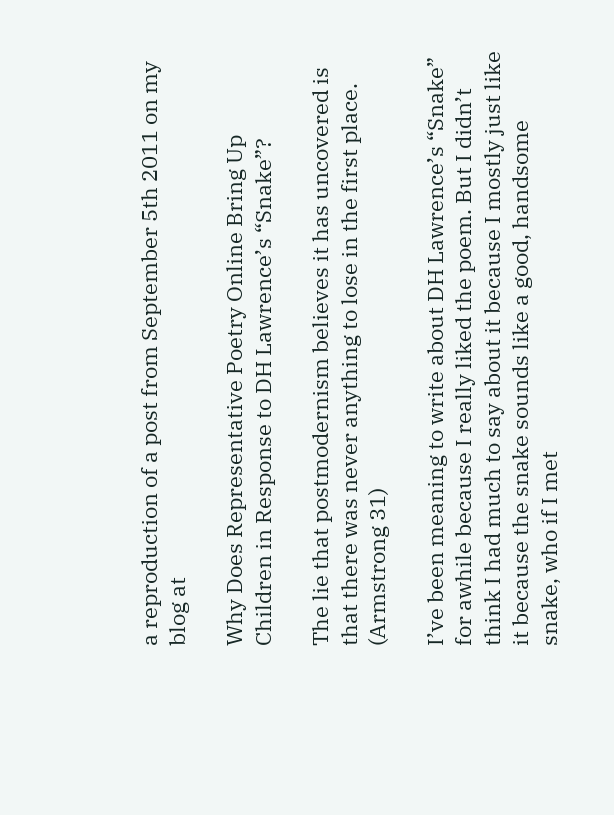a reproduction of a post from September 5th 2011 on my blog at

Why Does Representative Poetry Online Bring Up Children in Response to DH Lawrence’s “Snake”?

The lie that postmodernism believes it has uncovered is that there was never anything to lose in the first place. (Armstrong 31)

I’ve been meaning to write about DH Lawrence’s “Snake” for awhile because I really liked the poem. But I didn’t think I had much to say about it because I mostly just like it because the snake sounds like a good, handsome snake, who if I met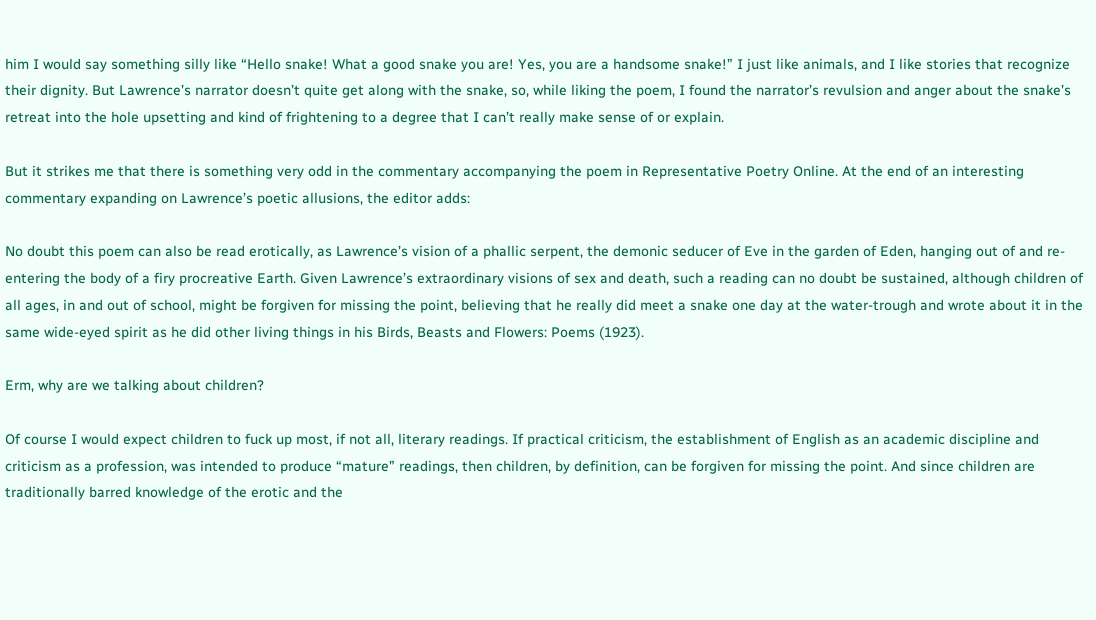him I would say something silly like “Hello snake! What a good snake you are! Yes, you are a handsome snake!” I just like animals, and I like stories that recognize their dignity. But Lawrence’s narrator doesn’t quite get along with the snake, so, while liking the poem, I found the narrator’s revulsion and anger about the snake’s retreat into the hole upsetting and kind of frightening to a degree that I can’t really make sense of or explain.

But it strikes me that there is something very odd in the commentary accompanying the poem in Representative Poetry Online. At the end of an interesting commentary expanding on Lawrence’s poetic allusions, the editor adds:

No doubt this poem can also be read erotically, as Lawrence’s vision of a phallic serpent, the demonic seducer of Eve in the garden of Eden, hanging out of and re-entering the body of a firy procreative Earth. Given Lawrence’s extraordinary visions of sex and death, such a reading can no doubt be sustained, although children of all ages, in and out of school, might be forgiven for missing the point, believing that he really did meet a snake one day at the water-trough and wrote about it in the same wide-eyed spirit as he did other living things in his Birds, Beasts and Flowers: Poems (1923).

Erm, why are we talking about children?

Of course I would expect children to fuck up most, if not all, literary readings. If practical criticism, the establishment of English as an academic discipline and criticism as a profession, was intended to produce “mature” readings, then children, by definition, can be forgiven for missing the point. And since children are traditionally barred knowledge of the erotic and the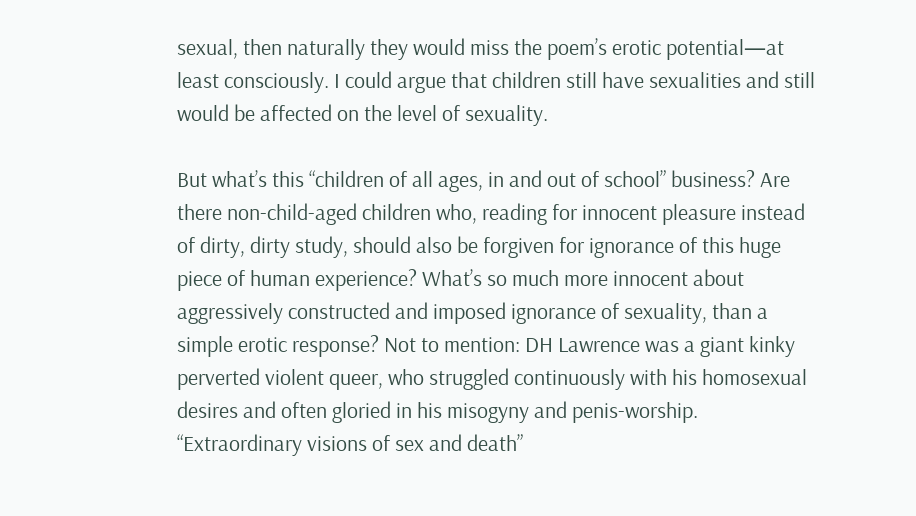sexual, then naturally they would miss the poem’s erotic potential—at least consciously. I could argue that children still have sexualities and still would be affected on the level of sexuality.

But what’s this “children of all ages, in and out of school” business? Are there non-child-aged children who, reading for innocent pleasure instead of dirty, dirty study, should also be forgiven for ignorance of this huge piece of human experience? What’s so much more innocent about aggressively constructed and imposed ignorance of sexuality, than a simple erotic response? Not to mention: DH Lawrence was a giant kinky perverted violent queer, who struggled continuously with his homosexual desires and often gloried in his misogyny and penis-worship. “Extraordinary visions of sex and death”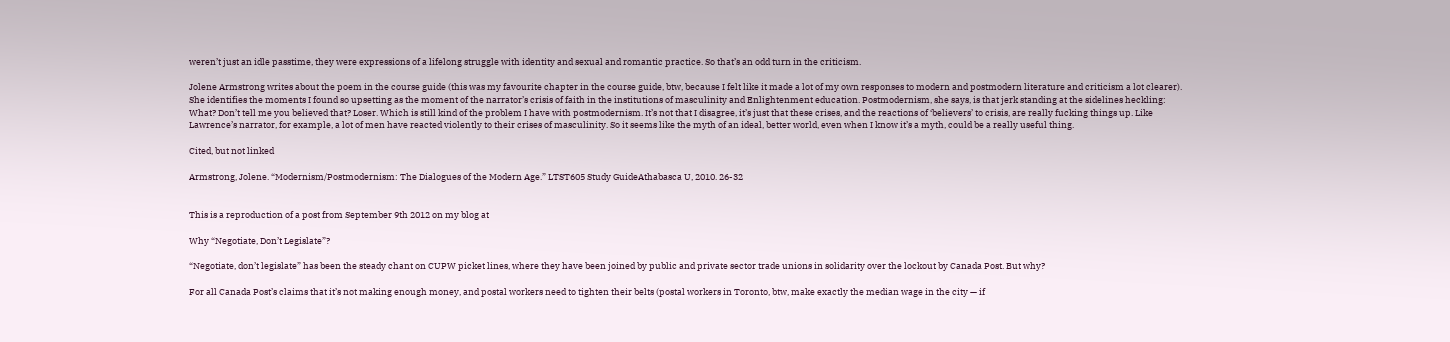weren’t just an idle passtime, they were expressions of a lifelong struggle with identity and sexual and romantic practice. So that’s an odd turn in the criticism.

Jolene Armstrong writes about the poem in the course guide (this was my favourite chapter in the course guide, btw, because I felt like it made a lot of my own responses to modern and postmodern literature and criticism a lot clearer). She identifies the moments I found so upsetting as the moment of the narrator’s crisis of faith in the institutions of masculinity and Enlightenment education. Postmodernism, she says, is that jerk standing at the sidelines heckling: What? Don’t tell me you believed that? Loser. Which is still kind of the problem I have with postmodernism. It’s not that I disagree, it’s just that these crises, and the reactions of ‘believers’ to crisis, are really fucking things up. Like Lawrence’s narrator, for example, a lot of men have reacted violently to their crises of masculinity. So it seems like the myth of an ideal, better world, even when I know it’s a myth, could be a really useful thing.

Cited, but not linked

Armstrong, Jolene. “Modernism/Postmodernism: The Dialogues of the Modern Age.” LTST605 Study GuideAthabasca U, 2010. 26-32


This is a reproduction of a post from September 9th 2012 on my blog at

Why “Negotiate, Don’t Legislate”?

“Negotiate, don’t legislate” has been the steady chant on CUPW picket lines, where they have been joined by public and private sector trade unions in solidarity over the lockout by Canada Post. But why?

For all Canada Post’s claims that it’s not making enough money, and postal workers need to tighten their belts (postal workers in Toronto, btw, make exactly the median wage in the city — if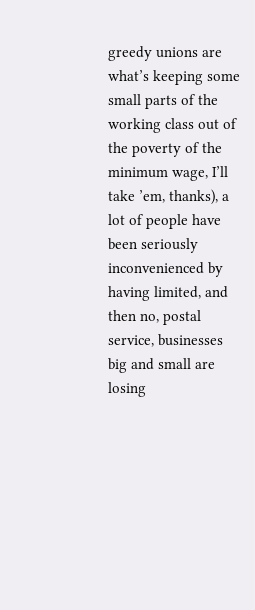greedy unions are what’s keeping some small parts of the working class out of the poverty of the minimum wage, I’ll take ’em, thanks), a lot of people have been seriously inconvenienced by having limited, and then no, postal service, businesses big and small are losing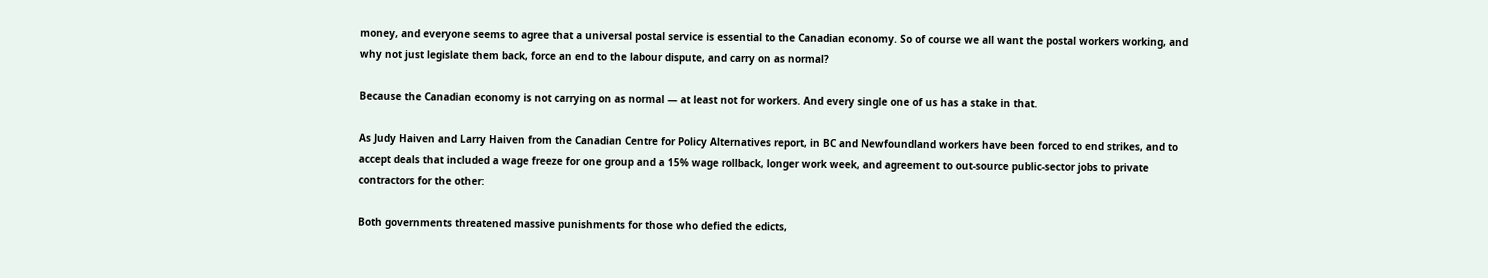money, and everyone seems to agree that a universal postal service is essential to the Canadian economy. So of course we all want the postal workers working, and why not just legislate them back, force an end to the labour dispute, and carry on as normal?

Because the Canadian economy is not carrying on as normal — at least not for workers. And every single one of us has a stake in that.

As Judy Haiven and Larry Haiven from the Canadian Centre for Policy Alternatives report, in BC and Newfoundland workers have been forced to end strikes, and to accept deals that included a wage freeze for one group and a 15% wage rollback, longer work week, and agreement to out-source public-sector jobs to private contractors for the other:

Both governments threatened massive punishments for those who defied the edicts,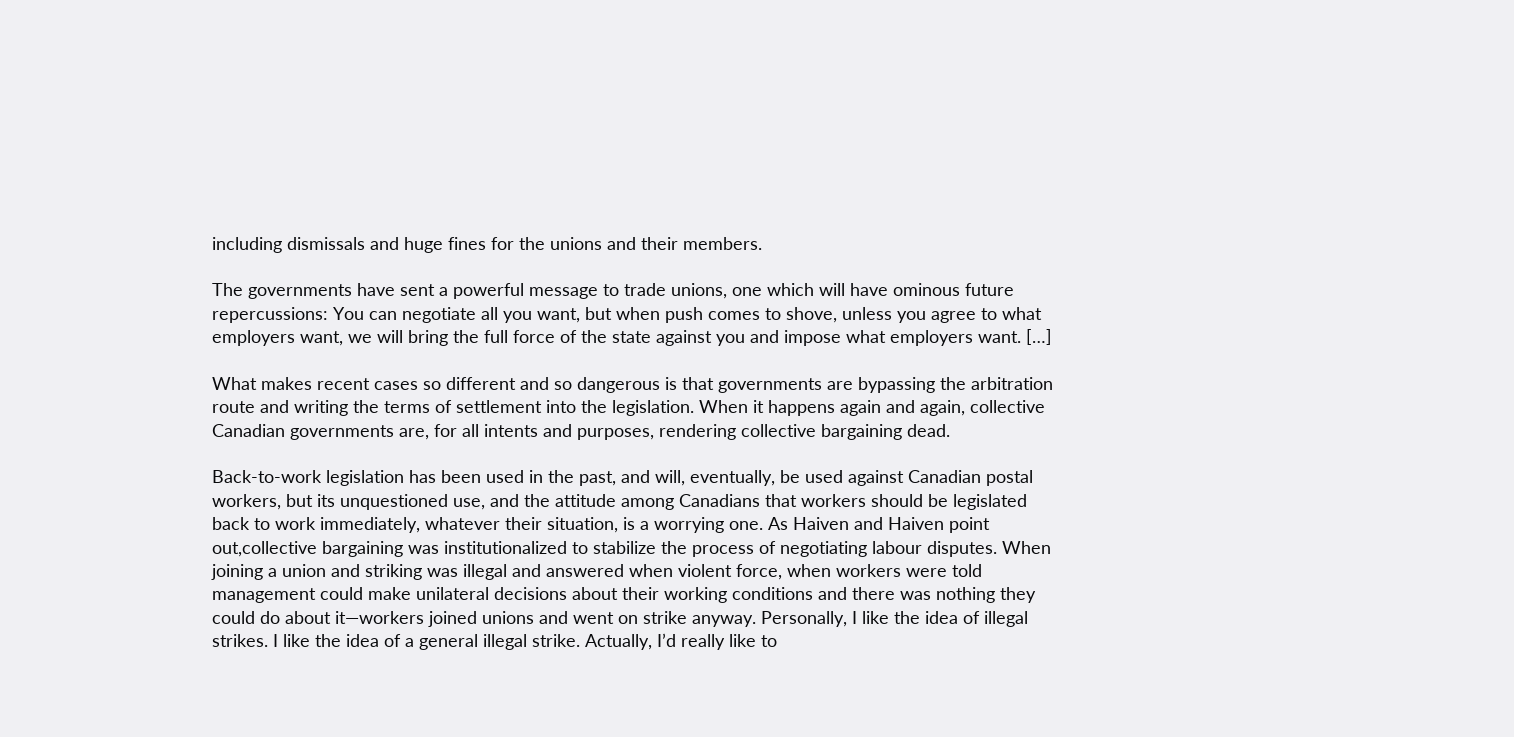including dismissals and huge fines for the unions and their members.

The governments have sent a powerful message to trade unions, one which will have ominous future repercussions: You can negotiate all you want, but when push comes to shove, unless you agree to what employers want, we will bring the full force of the state against you and impose what employers want. […]

What makes recent cases so different and so dangerous is that governments are bypassing the arbitration route and writing the terms of settlement into the legislation. When it happens again and again, collective Canadian governments are, for all intents and purposes, rendering collective bargaining dead.

Back-to-work legislation has been used in the past, and will, eventually, be used against Canadian postal workers, but its unquestioned use, and the attitude among Canadians that workers should be legislated back to work immediately, whatever their situation, is a worrying one. As Haiven and Haiven point out,collective bargaining was institutionalized to stabilize the process of negotiating labour disputes. When joining a union and striking was illegal and answered when violent force, when workers were told management could make unilateral decisions about their working conditions and there was nothing they could do about it—workers joined unions and went on strike anyway. Personally, I like the idea of illegal strikes. I like the idea of a general illegal strike. Actually, I’d really like to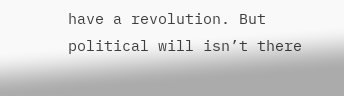have a revolution. But political will isn’t there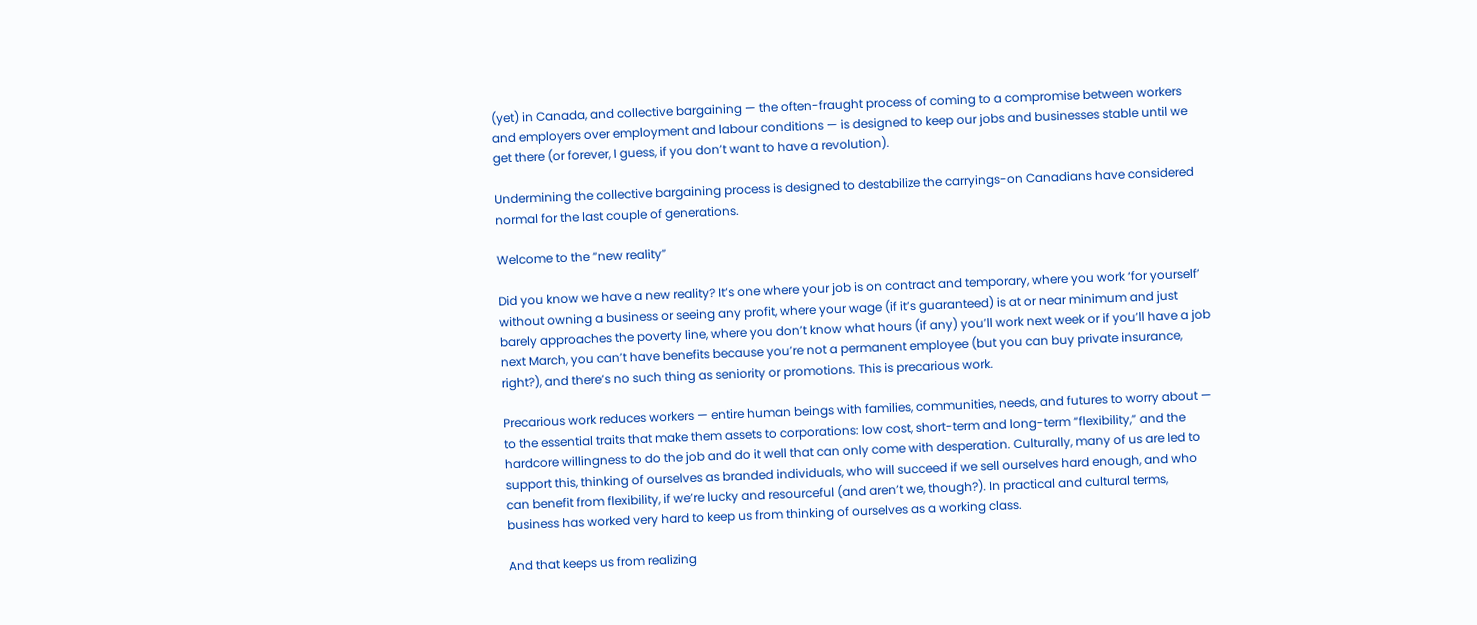(yet) in Canada, and collective bargaining — the often-fraught process of coming to a compromise between workers and employers over employment and labour conditions — is designed to keep our jobs and businesses stable until we get there (or forever, I guess, if you don’t want to have a revolution).

Undermining the collective bargaining process is designed to destabilize the carryings-on Canadians have considered normal for the last couple of generations.

Welcome to the “new reality”

Did you know we have a new reality? It’s one where your job is on contract and temporary, where you work ‘for yourself’ without owning a business or seeing any profit, where your wage (if it’s guaranteed) is at or near minimum and just barely approaches the poverty line, where you don’t know what hours (if any) you’ll work next week or if you’ll have a job next March, you can’t have benefits because you’re not a permanent employee (but you can buy private insurance, right?), and there’s no such thing as seniority or promotions. This is precarious work.

Precarious work reduces workers — entire human beings with families, communities, needs, and futures to worry about — to the essential traits that make them assets to corporations: low cost, short-term and long-term “flexibility,” and the hardcore willingness to do the job and do it well that can only come with desperation. Culturally, many of us are led to support this, thinking of ourselves as branded individuals, who will succeed if we sell ourselves hard enough, and who can benefit from flexibility, if we’re lucky and resourceful (and aren’t we, though?). In practical and cultural terms, business has worked very hard to keep us from thinking of ourselves as a working class.

And that keeps us from realizing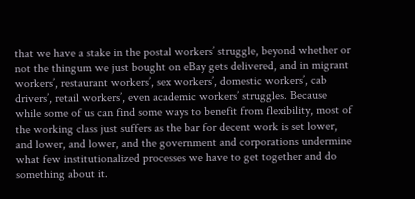that we have a stake in the postal workers’ struggle, beyond whether or not the thingum we just bought on eBay gets delivered, and in migrant workers’, restaurant workers’, sex workers’, domestic workers’, cab drivers’, retail workers’, even academic workers’ struggles. Because while some of us can find some ways to benefit from flexibility, most of the working class just suffers as the bar for decent work is set lower, and lower, and lower, and the government and corporations undermine what few institutionalized processes we have to get together and do something about it.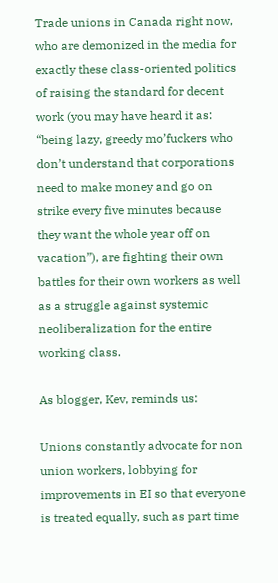Trade unions in Canada right now, who are demonized in the media for exactly these class-oriented politics of raising the standard for decent work (you may have heard it as: “being lazy, greedy mo’fuckers who don’t understand that corporations need to make money and go on strike every five minutes because they want the whole year off on vacation”), are fighting their own battles for their own workers as well as a struggle against systemic neoliberalization for the entire working class.

As blogger, Kev, reminds us:

Unions constantly advocate for non union workers, lobbying for improvements in EI so that everyone is treated equally, such as part time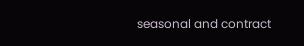seasonal and contract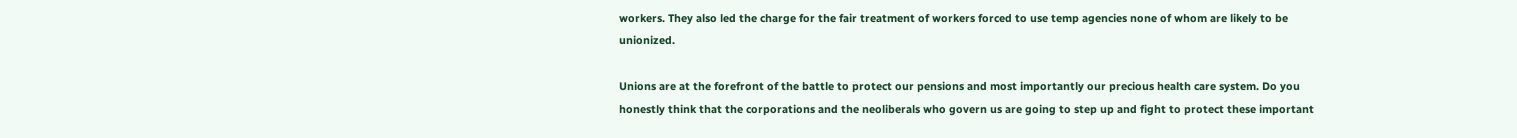workers. They also led the charge for the fair treatment of workers forced to use temp agencies none of whom are likely to be unionized.

Unions are at the forefront of the battle to protect our pensions and most importantly our precious health care system. Do you honestly think that the corporations and the neoliberals who govern us are going to step up and fight to protect these important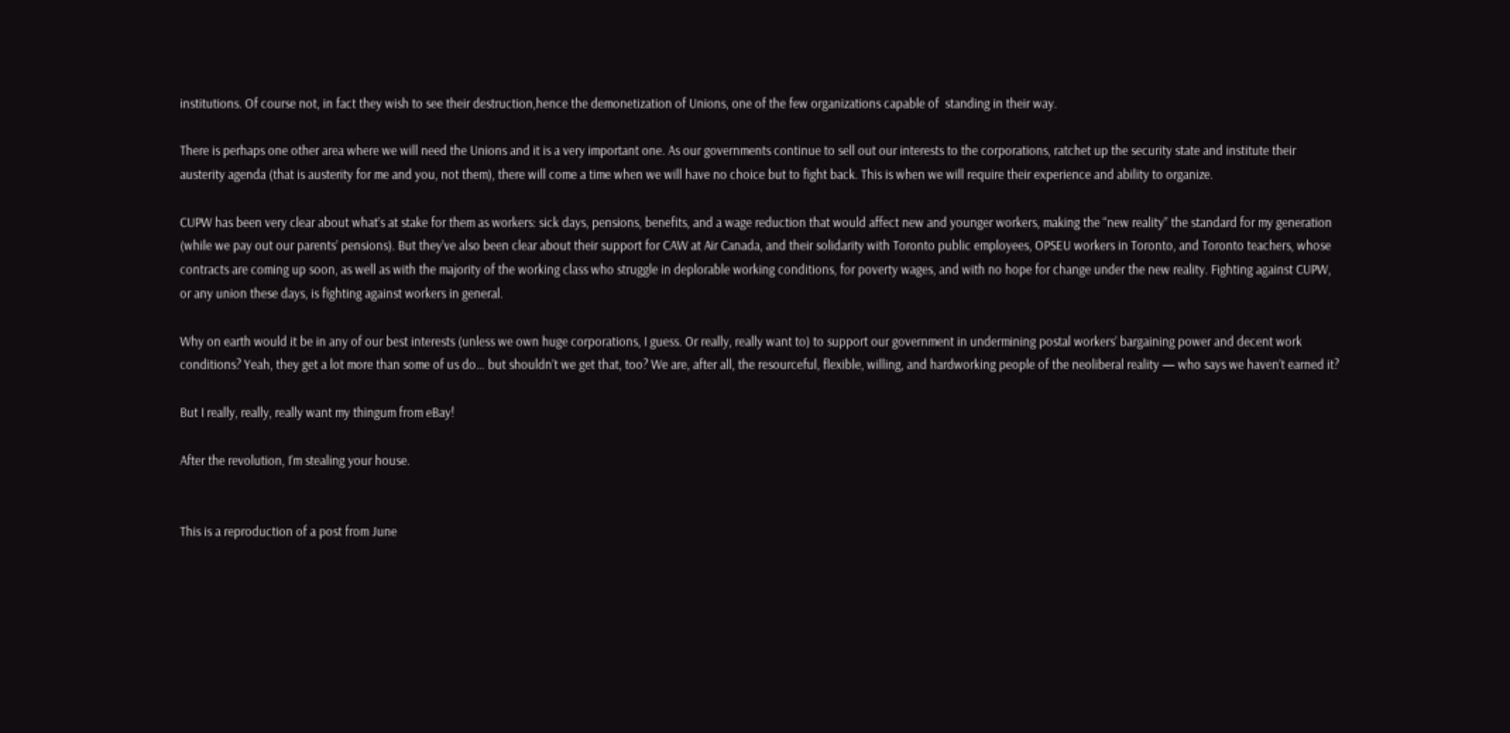institutions. Of course not, in fact they wish to see their destruction,hence the demonetization of Unions, one of the few organizations capable of  standing in their way.

There is perhaps one other area where we will need the Unions and it is a very important one. As our governments continue to sell out our interests to the corporations, ratchet up the security state and institute their austerity agenda (that is austerity for me and you, not them), there will come a time when we will have no choice but to fight back. This is when we will require their experience and ability to organize.

CUPW has been very clear about what’s at stake for them as workers: sick days, pensions, benefits, and a wage reduction that would affect new and younger workers, making the “new reality” the standard for my generation (while we pay out our parents’ pensions). But they’ve also been clear about their support for CAW at Air Canada, and their solidarity with Toronto public employees, OPSEU workers in Toronto, and Toronto teachers, whose contracts are coming up soon, as well as with the majority of the working class who struggle in deplorable working conditions, for poverty wages, and with no hope for change under the new reality. Fighting against CUPW, or any union these days, is fighting against workers in general.

Why on earth would it be in any of our best interests (unless we own huge corporations, I guess. Or really, really want to) to support our government in undermining postal workers’ bargaining power and decent work conditions? Yeah, they get a lot more than some of us do… but shouldn’t we get that, too? We are, after all, the resourceful, flexible, willing, and hardworking people of the neoliberal reality — who says we haven’t earned it?

But I really, really, really want my thingum from eBay!

After the revolution, I’m stealing your house.


This is a reproduction of a post from June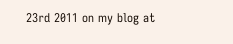23rd 2011 on my blog at